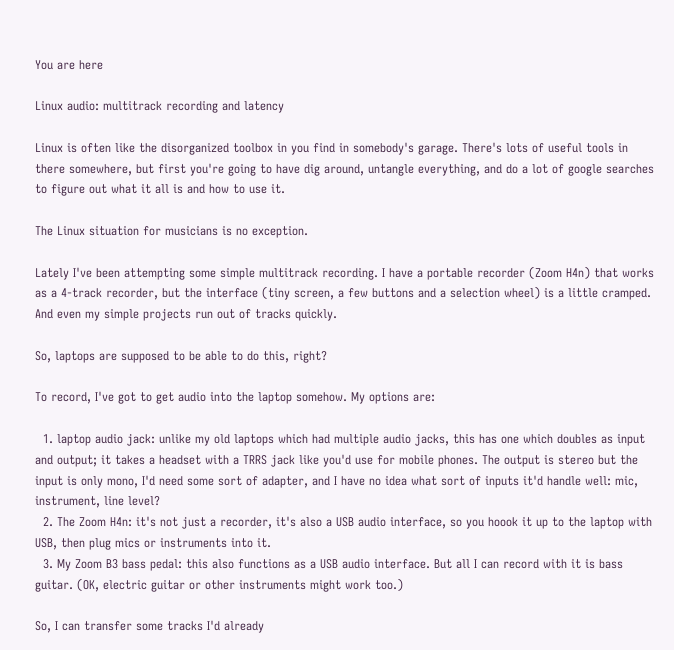You are here

Linux audio: multitrack recording and latency

Linux is often like the disorganized toolbox in you find in somebody's garage. There's lots of useful tools in there somewhere, but first you're going to have dig around, untangle everything, and do a lot of google searches to figure out what it all is and how to use it.

The Linux situation for musicians is no exception.

Lately I've been attempting some simple multitrack recording. I have a portable recorder (Zoom H4n) that works as a 4-track recorder, but the interface (tiny screen, a few buttons and a selection wheel) is a little cramped. And even my simple projects run out of tracks quickly.

So, laptops are supposed to be able to do this, right?

To record, I've got to get audio into the laptop somehow. My options are:

  1. laptop audio jack: unlike my old laptops which had multiple audio jacks, this has one which doubles as input and output; it takes a headset with a TRRS jack like you'd use for mobile phones. The output is stereo but the input is only mono, I'd need some sort of adapter, and I have no idea what sort of inputs it'd handle well: mic, instrument, line level?
  2. The Zoom H4n: it's not just a recorder, it's also a USB audio interface, so you hoook it up to the laptop with USB, then plug mics or instruments into it.
  3. My Zoom B3 bass pedal: this also functions as a USB audio interface. But all I can record with it is bass guitar. (OK, electric guitar or other instruments might work too.)

So, I can transfer some tracks I'd already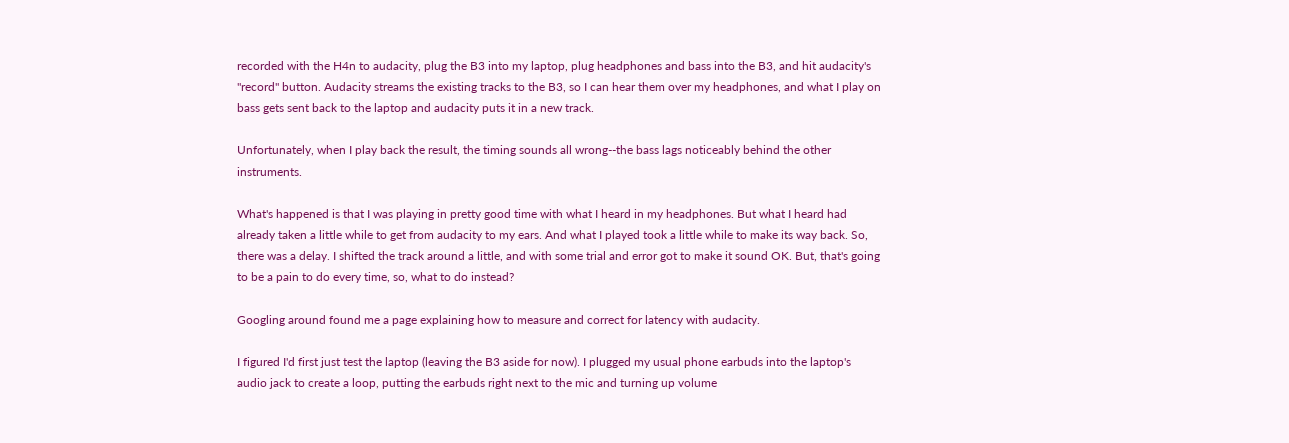recorded with the H4n to audacity, plug the B3 into my laptop, plug headphones and bass into the B3, and hit audacity's "record" button. Audacity streams the existing tracks to the B3, so I can hear them over my headphones, and what I play on bass gets sent back to the laptop and audacity puts it in a new track.

Unfortunately, when I play back the result, the timing sounds all wrong--the bass lags noticeably behind the other instruments.

What's happened is that I was playing in pretty good time with what I heard in my headphones. But what I heard had already taken a little while to get from audacity to my ears. And what I played took a little while to make its way back. So, there was a delay. I shifted the track around a little, and with some trial and error got to make it sound OK. But, that's going to be a pain to do every time, so, what to do instead?

Googling around found me a page explaining how to measure and correct for latency with audacity.

I figured I'd first just test the laptop (leaving the B3 aside for now). I plugged my usual phone earbuds into the laptop's audio jack to create a loop, putting the earbuds right next to the mic and turning up volume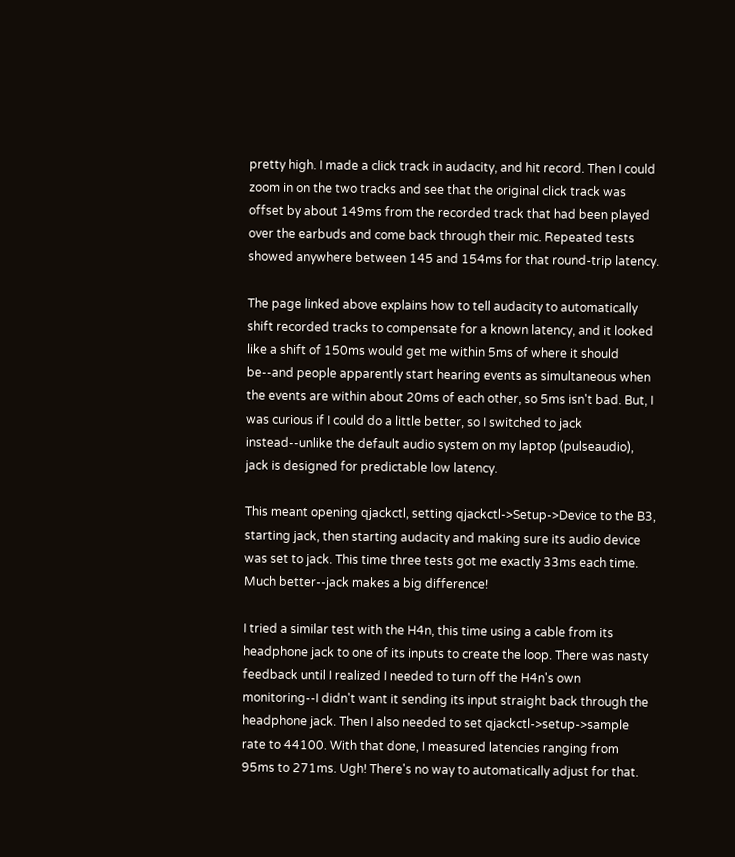pretty high. I made a click track in audacity, and hit record. Then I could zoom in on the two tracks and see that the original click track was offset by about 149ms from the recorded track that had been played over the earbuds and come back through their mic. Repeated tests showed anywhere between 145 and 154ms for that round-trip latency.

The page linked above explains how to tell audacity to automatically shift recorded tracks to compensate for a known latency, and it looked like a shift of 150ms would get me within 5ms of where it should be--and people apparently start hearing events as simultaneous when the events are within about 20ms of each other, so 5ms isn't bad. But, I was curious if I could do a little better, so I switched to jack instead--unlike the default audio system on my laptop (pulseaudio), jack is designed for predictable low latency.

This meant opening qjackctl, setting qjackctl->Setup->Device to the B3, starting jack, then starting audacity and making sure its audio device was set to jack. This time three tests got me exactly 33ms each time. Much better--jack makes a big difference!

I tried a similar test with the H4n, this time using a cable from its headphone jack to one of its inputs to create the loop. There was nasty feedback until I realized I needed to turn off the H4n's own monitoring--I didn't want it sending its input straight back through the headphone jack. Then I also needed to set qjackctl->setup->sample rate to 44100. With that done, I measured latencies ranging from 95ms to 271ms. Ugh! There's no way to automatically adjust for that.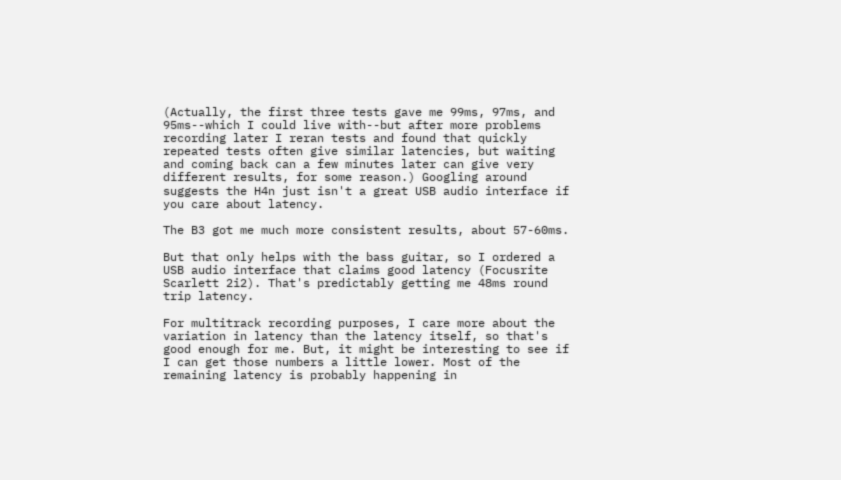(Actually, the first three tests gave me 99ms, 97ms, and 95ms--which I could live with--but after more problems recording later I reran tests and found that quickly repeated tests often give similar latencies, but waiting and coming back can a few minutes later can give very different results, for some reason.) Googling around suggests the H4n just isn't a great USB audio interface if you care about latency.

The B3 got me much more consistent results, about 57-60ms.

But that only helps with the bass guitar, so I ordered a USB audio interface that claims good latency (Focusrite Scarlett 2i2). That's predictably getting me 48ms round trip latency.

For multitrack recording purposes, I care more about the variation in latency than the latency itself, so that's good enough for me. But, it might be interesting to see if I can get those numbers a little lower. Most of the remaining latency is probably happening in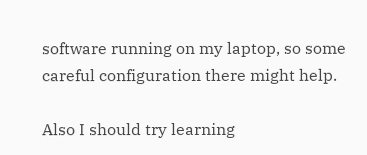software running on my laptop, so some careful configuration there might help.

Also I should try learning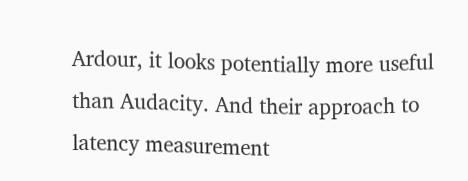Ardour, it looks potentially more useful than Audacity. And their approach to latency measurement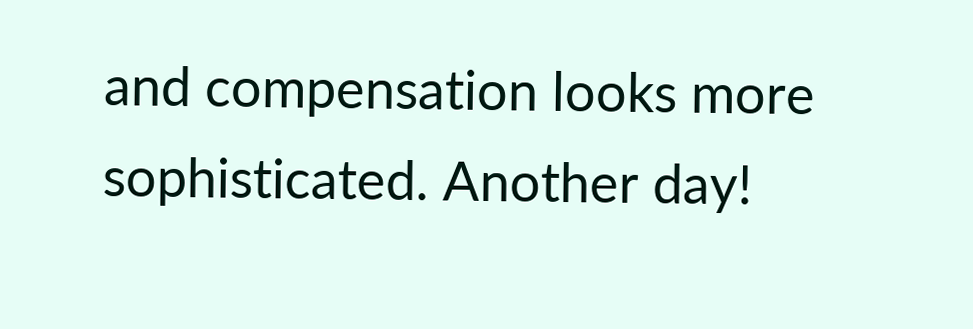and compensation looks more sophisticated. Another day!